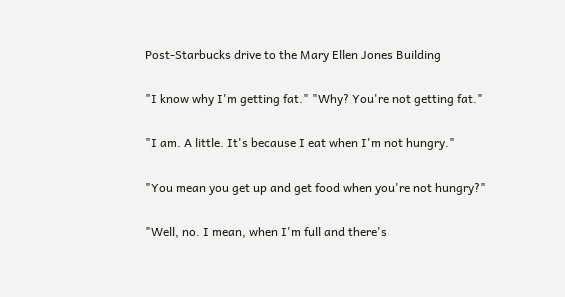Post-Starbucks drive to the Mary Ellen Jones Building

"I know why I'm getting fat." "Why? You're not getting fat."

"I am. A little. It's because I eat when I'm not hungry."

"You mean you get up and get food when you're not hungry?"

"Well, no. I mean, when I'm full and there's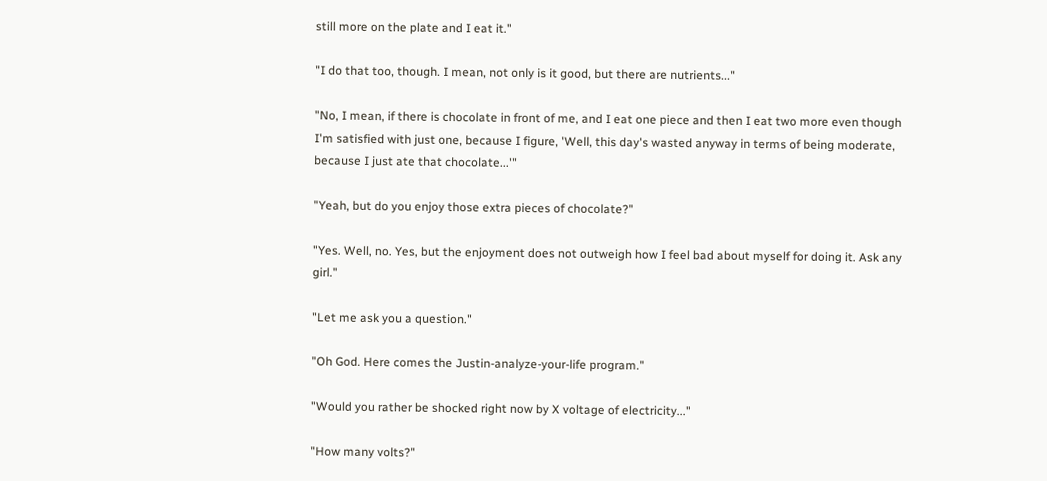still more on the plate and I eat it."

"I do that too, though. I mean, not only is it good, but there are nutrients..."

"No, I mean, if there is chocolate in front of me, and I eat one piece and then I eat two more even though I'm satisfied with just one, because I figure, 'Well, this day's wasted anyway in terms of being moderate, because I just ate that chocolate...'"

"Yeah, but do you enjoy those extra pieces of chocolate?"

"Yes. Well, no. Yes, but the enjoyment does not outweigh how I feel bad about myself for doing it. Ask any girl."

"Let me ask you a question."

"Oh God. Here comes the Justin-analyze-your-life program."

"Would you rather be shocked right now by X voltage of electricity..."

"How many volts?"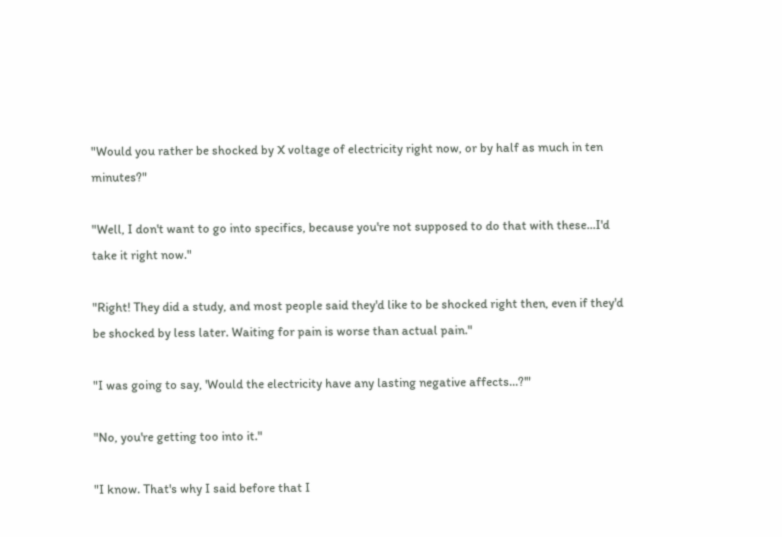"Would you rather be shocked by X voltage of electricity right now, or by half as much in ten minutes?"

"Well, I don't want to go into specifics, because you're not supposed to do that with these...I'd take it right now."

"Right! They did a study, and most people said they'd like to be shocked right then, even if they'd be shocked by less later. Waiting for pain is worse than actual pain."

"I was going to say, 'Would the electricity have any lasting negative affects...?'"

"No, you're getting too into it."

"I know. That's why I said before that I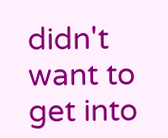didn't want to get into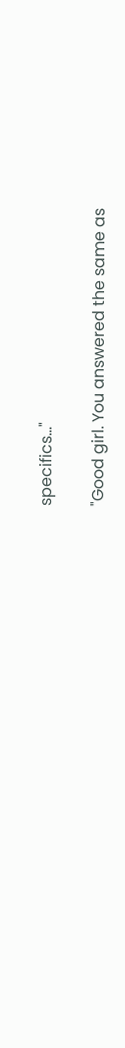specifics..."

"Good girl. You answered the same as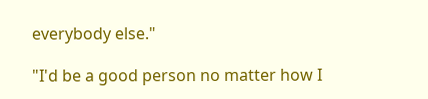everybody else."

"I'd be a good person no matter how I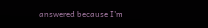answered because I'm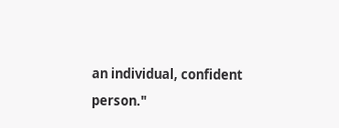an individual, confident person."